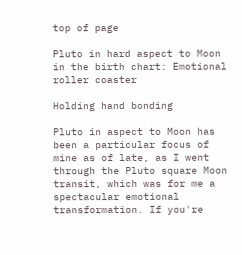top of page

Pluto in hard aspect to Moon in the birth chart: Emotional roller coaster

Holding hand bonding

Pluto in aspect to Moon has been a particular focus of mine as of late, as I went through the Pluto square Moon transit, which was for me a spectacular emotional transformation. If you're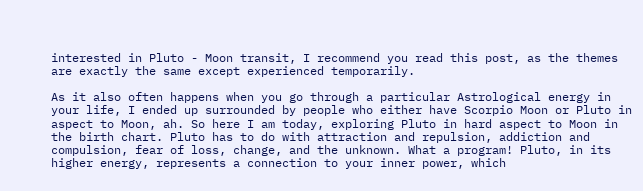interested in Pluto - Moon transit, I recommend you read this post, as the themes are exactly the same except experienced temporarily.

As it also often happens when you go through a particular Astrological energy in your life, I ended up surrounded by people who either have Scorpio Moon or Pluto in aspect to Moon, ah. So here I am today, exploring Pluto in hard aspect to Moon in the birth chart. Pluto has to do with attraction and repulsion, addiction and compulsion, fear of loss, change, and the unknown. What a program! Pluto, in its higher energy, represents a connection to your inner power, which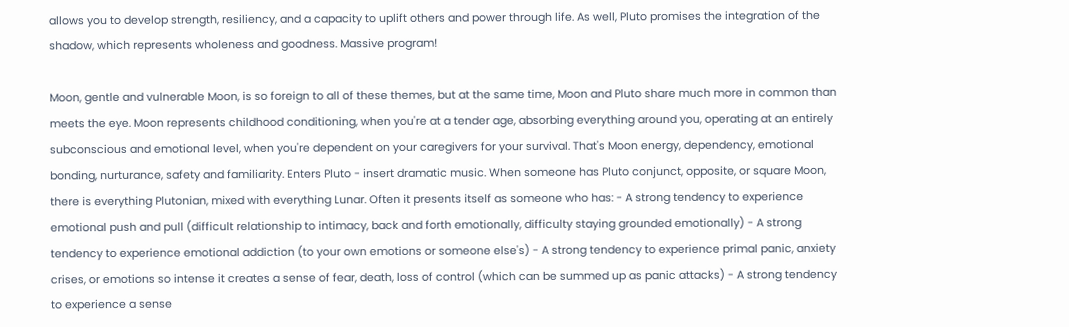allows you to develop strength, resiliency, and a capacity to uplift others and power through life. As well, Pluto promises the integration of the shadow, which represents wholeness and goodness. Massive program!

Moon, gentle and vulnerable Moon, is so foreign to all of these themes, but at the same time, Moon and Pluto share much more in common than meets the eye. Moon represents childhood conditioning, when you're at a tender age, absorbing everything around you, operating at an entirely subconscious and emotional level, when you're dependent on your caregivers for your survival. That's Moon energy, dependency, emotional bonding, nurturance, safety and familiarity. Enters Pluto - insert dramatic music. When someone has Pluto conjunct, opposite, or square Moon, there is everything Plutonian, mixed with everything Lunar. Often it presents itself as someone who has: - A strong tendency to experience emotional push and pull (difficult relationship to intimacy, back and forth emotionally, difficulty staying grounded emotionally) - A strong tendency to experience emotional addiction (to your own emotions or someone else's) - A strong tendency to experience primal panic, anxiety crises, or emotions so intense it creates a sense of fear, death, loss of control (which can be summed up as panic attacks) - A strong tendency to experience a sense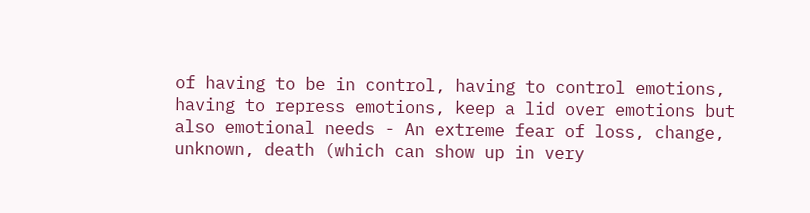of having to be in control, having to control emotions, having to repress emotions, keep a lid over emotions but also emotional needs - An extreme fear of loss, change, unknown, death (which can show up in very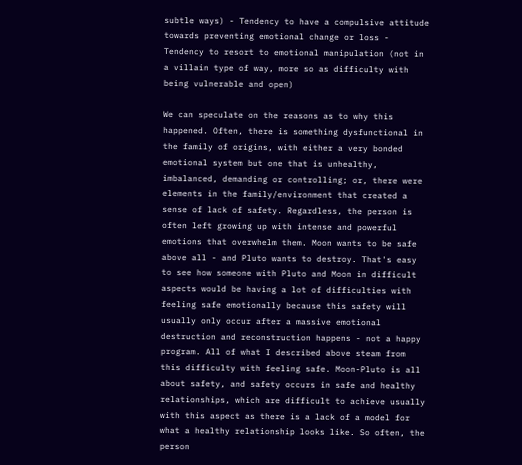subtle ways) - Tendency to have a compulsive attitude towards preventing emotional change or loss - Tendency to resort to emotional manipulation (not in a villain type of way, more so as difficulty with being vulnerable and open)

We can speculate on the reasons as to why this happened. Often, there is something dysfunctional in the family of origins, with either a very bonded emotional system but one that is unhealthy, imbalanced, demanding or controlling; or, there were elements in the family/environment that created a sense of lack of safety. Regardless, the person is often left growing up with intense and powerful emotions that overwhelm them. Moon wants to be safe above all - and Pluto wants to destroy. That's easy to see how someone with Pluto and Moon in difficult aspects would be having a lot of difficulties with feeling safe emotionally because this safety will usually only occur after a massive emotional destruction and reconstruction happens - not a happy program. All of what I described above steam from this difficulty with feeling safe. Moon-Pluto is all about safety, and safety occurs in safe and healthy relationships, which are difficult to achieve usually with this aspect as there is a lack of a model for what a healthy relationship looks like. So often, the person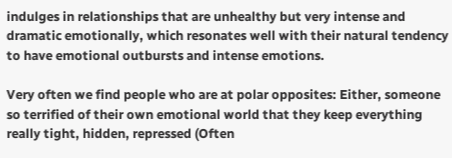indulges in relationships that are unhealthy but very intense and dramatic emotionally, which resonates well with their natural tendency to have emotional outbursts and intense emotions.

Very often we find people who are at polar opposites: Either, someone so terrified of their own emotional world that they keep everything really tight, hidden, repressed (Often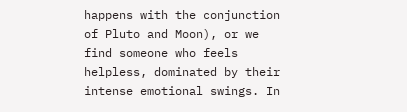happens with the conjunction of Pluto and Moon), or we find someone who feels helpless, dominated by their intense emotional swings. In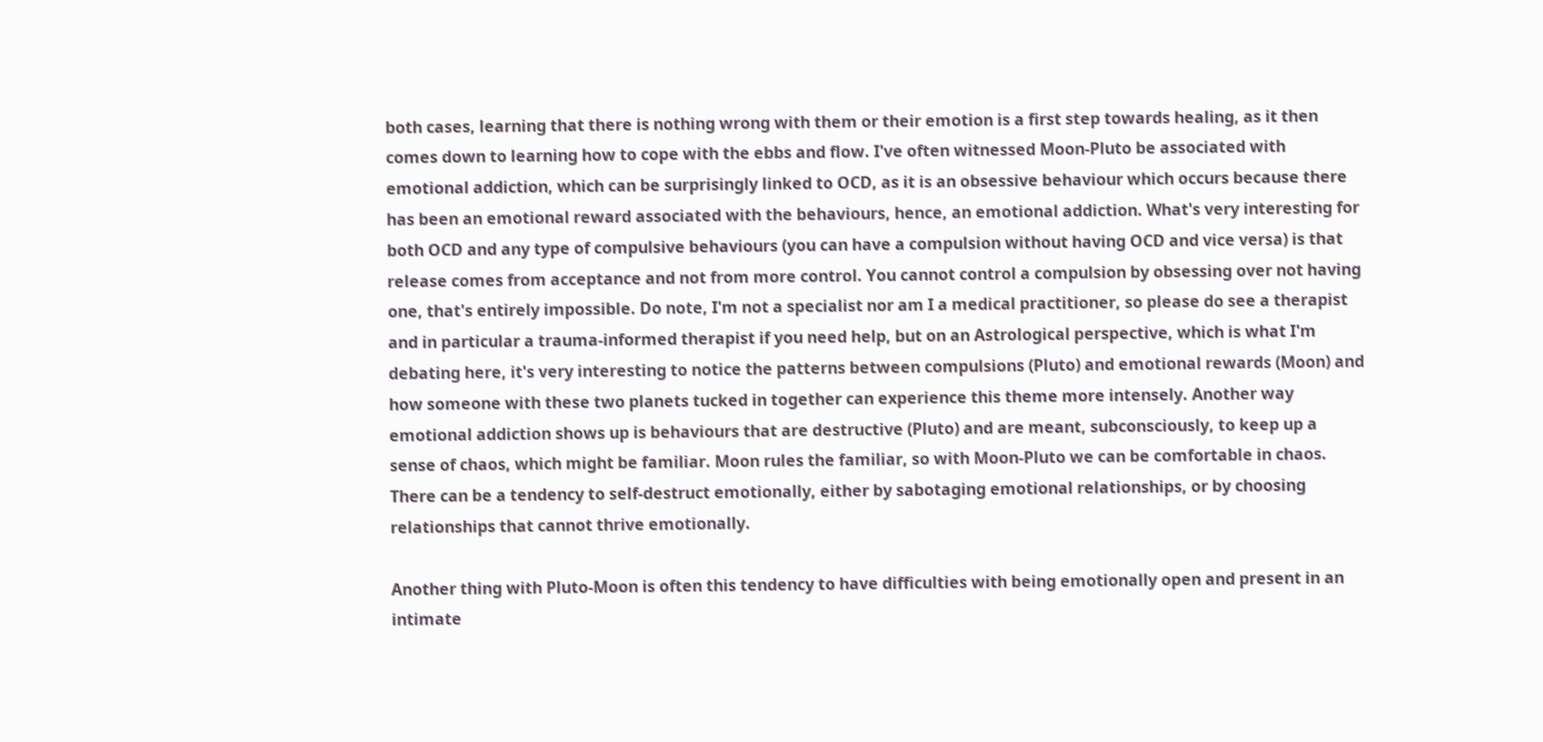both cases, learning that there is nothing wrong with them or their emotion is a first step towards healing, as it then comes down to learning how to cope with the ebbs and flow. I've often witnessed Moon-Pluto be associated with emotional addiction, which can be surprisingly linked to OCD, as it is an obsessive behaviour which occurs because there has been an emotional reward associated with the behaviours, hence, an emotional addiction. What's very interesting for both OCD and any type of compulsive behaviours (you can have a compulsion without having OCD and vice versa) is that release comes from acceptance and not from more control. You cannot control a compulsion by obsessing over not having one, that's entirely impossible. Do note, I'm not a specialist nor am I a medical practitioner, so please do see a therapist and in particular a trauma-informed therapist if you need help, but on an Astrological perspective, which is what I'm debating here, it's very interesting to notice the patterns between compulsions (Pluto) and emotional rewards (Moon) and how someone with these two planets tucked in together can experience this theme more intensely. Another way emotional addiction shows up is behaviours that are destructive (Pluto) and are meant, subconsciously, to keep up a sense of chaos, which might be familiar. Moon rules the familiar, so with Moon-Pluto we can be comfortable in chaos. There can be a tendency to self-destruct emotionally, either by sabotaging emotional relationships, or by choosing relationships that cannot thrive emotionally.

Another thing with Pluto-Moon is often this tendency to have difficulties with being emotionally open and present in an intimate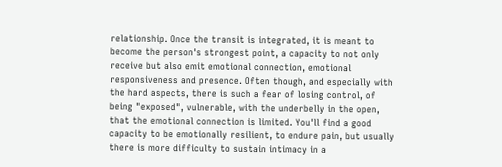relationship. Once the transit is integrated, it is meant to become the person's strongest point, a capacity to not only receive but also emit emotional connection, emotional responsiveness and presence. Often though, and especially with the hard aspects, there is such a fear of losing control, of being "exposed", vulnerable, with the underbelly in the open, that the emotional connection is limited. You'll find a good capacity to be emotionally resilient, to endure pain, but usually there is more difficulty to sustain intimacy in a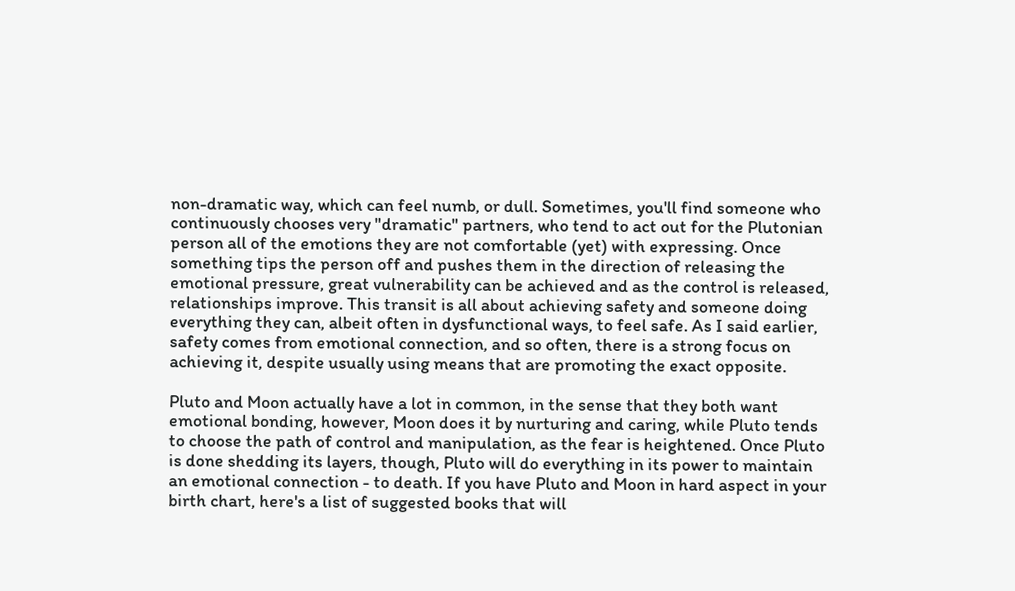non-dramatic way, which can feel numb, or dull. Sometimes, you'll find someone who continuously chooses very "dramatic" partners, who tend to act out for the Plutonian person all of the emotions they are not comfortable (yet) with expressing. Once something tips the person off and pushes them in the direction of releasing the emotional pressure, great vulnerability can be achieved and as the control is released, relationships improve. This transit is all about achieving safety and someone doing everything they can, albeit often in dysfunctional ways, to feel safe. As I said earlier, safety comes from emotional connection, and so often, there is a strong focus on achieving it, despite usually using means that are promoting the exact opposite.

Pluto and Moon actually have a lot in common, in the sense that they both want emotional bonding, however, Moon does it by nurturing and caring, while Pluto tends to choose the path of control and manipulation, as the fear is heightened. Once Pluto is done shedding its layers, though, Pluto will do everything in its power to maintain an emotional connection - to death. If you have Pluto and Moon in hard aspect in your birth chart, here's a list of suggested books that will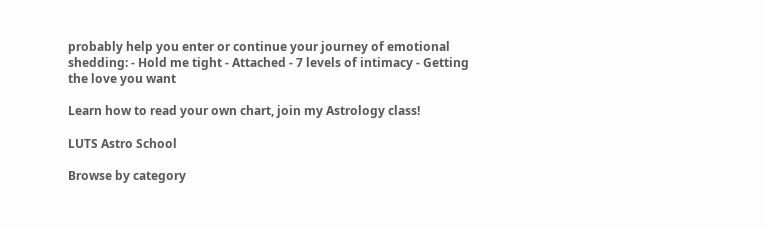probably help you enter or continue your journey of emotional shedding: - Hold me tight - Attached - 7 levels of intimacy - Getting the love you want

Learn how to read your own chart, join my Astrology class!

LUTS Astro School

Browse by category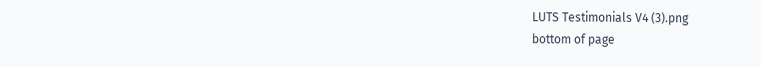LUTS Testimonials V4 (3).png
bottom of page